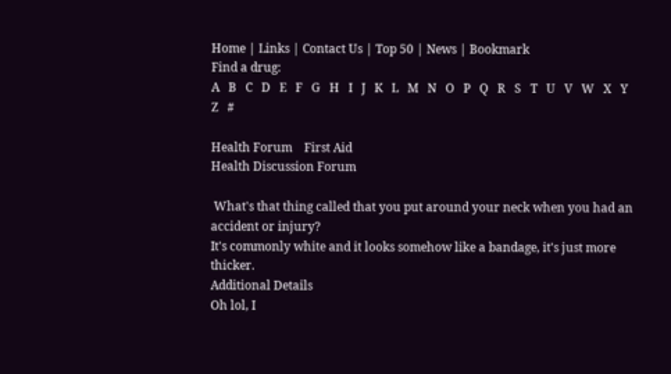Home | Links | Contact Us | Top 50 | News | Bookmark
Find a drug:
A   B   C   D   E   F   G   H   I   J   K   L   M   N   O   P   Q   R   S   T   U   V   W   X   Y   Z   #

Health Forum    First Aid
Health Discussion Forum

 What's that thing called that you put around your neck when you had an accident or injury?
It's commonly white and it looks somehow like a bandage, it's just more thicker.
Additional Details
Oh lol, I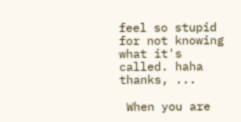feel so stupid for not knowing what it's called. haha thanks, ...

 When you are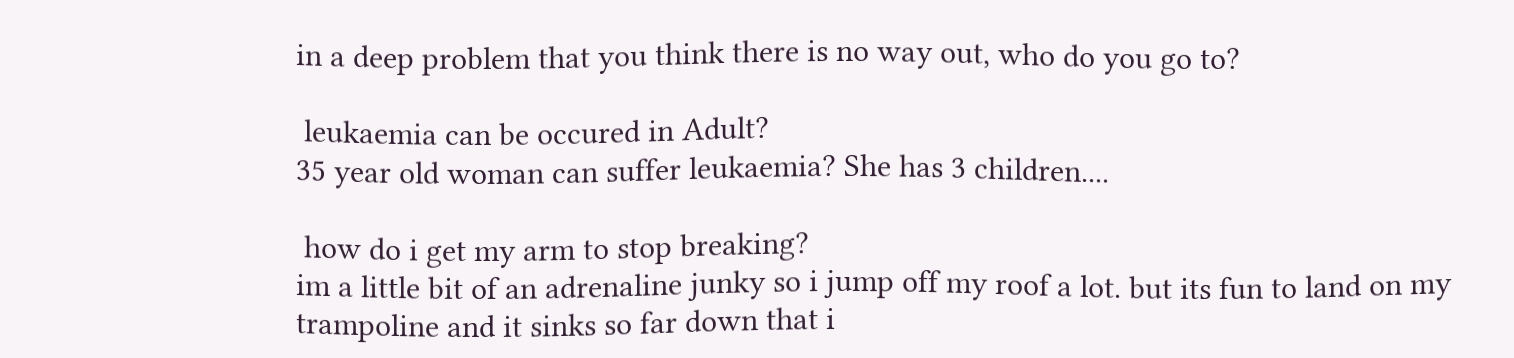in a deep problem that you think there is no way out, who do you go to?

 leukaemia can be occured in Adult?
35 year old woman can suffer leukaemia? She has 3 children....

 how do i get my arm to stop breaking?
im a little bit of an adrenaline junky so i jump off my roof a lot. but its fun to land on my trampoline and it sinks so far down that i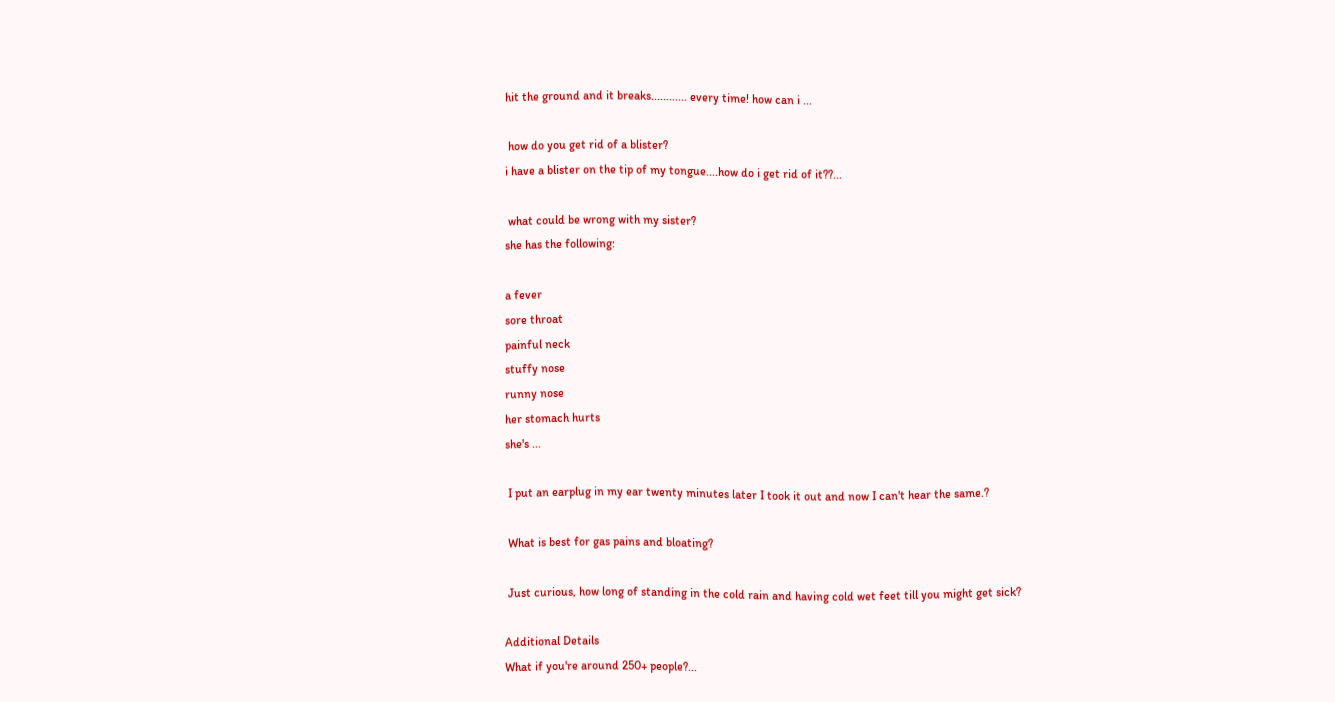hit the ground and it breaks............ every time! how can i ...

 how do you get rid of a blister?
i have a blister on the tip of my tongue....how do i get rid of it??...

 what could be wrong with my sister?
she has the following:

a fever
sore throat
painful neck
stuffy nose
runny nose
her stomach hurts
she's ...

 I put an earplug in my ear twenty minutes later I took it out and now I can't hear the same.?

 What is best for gas pains and bloating?

 Just curious, how long of standing in the cold rain and having cold wet feet till you might get sick?

Additional Details
What if you're around 250+ people?...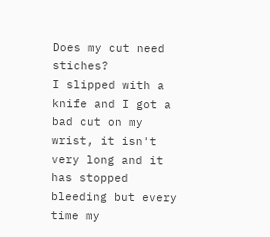Does my cut need stiches?
I slipped with a knife and I got a bad cut on my wrist, it isn't very long and it has stopped bleeding but every time my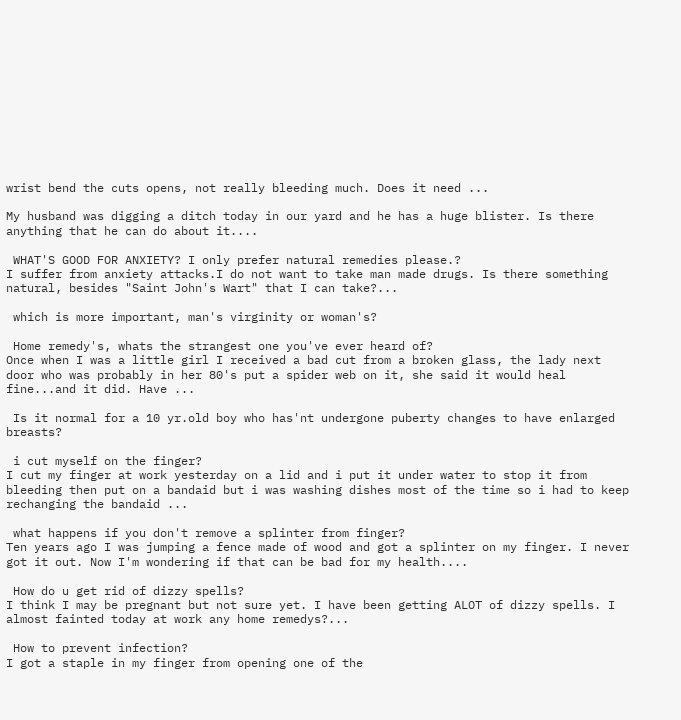wrist bend the cuts opens, not really bleeding much. Does it need ...

My husband was digging a ditch today in our yard and he has a huge blister. Is there anything that he can do about it....

 WHAT'S GOOD FOR ANXIETY? I only prefer natural remedies please.?
I suffer from anxiety attacks.I do not want to take man made drugs. Is there something natural, besides "Saint John's Wart" that I can take?...

 which is more important, man's virginity or woman's?

 Home remedy's, whats the strangest one you've ever heard of?
Once when I was a little girl I received a bad cut from a broken glass, the lady next door who was probably in her 80's put a spider web on it, she said it would heal fine...and it did. Have ...

 Is it normal for a 10 yr.old boy who has'nt undergone puberty changes to have enlarged breasts?

 i cut myself on the finger?
I cut my finger at work yesterday on a lid and i put it under water to stop it from bleeding then put on a bandaid but i was washing dishes most of the time so i had to keep rechanging the bandaid ...

 what happens if you don't remove a splinter from finger?
Ten years ago I was jumping a fence made of wood and got a splinter on my finger. I never got it out. Now I'm wondering if that can be bad for my health....

 How do u get rid of dizzy spells?
I think I may be pregnant but not sure yet. I have been getting ALOT of dizzy spells. I almost fainted today at work any home remedys?...

 How to prevent infection?
I got a staple in my finger from opening one of the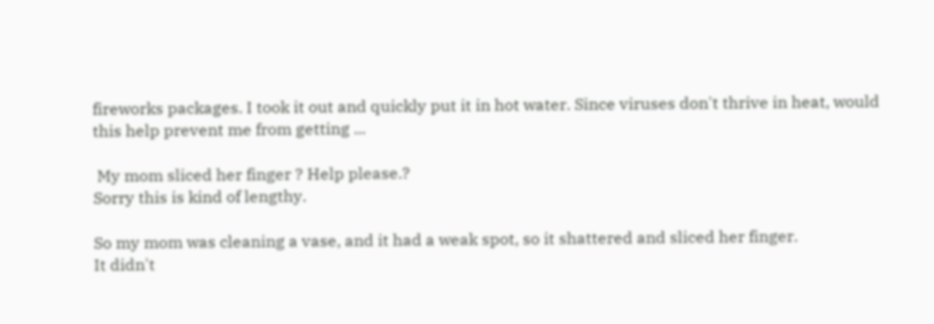fireworks packages. I took it out and quickly put it in hot water. Since viruses don't thrive in heat, would this help prevent me from getting ...

 My mom sliced her finger ? Help please.?
Sorry this is kind of lengthy.

So my mom was cleaning a vase, and it had a weak spot, so it shattered and sliced her finger.
It didn't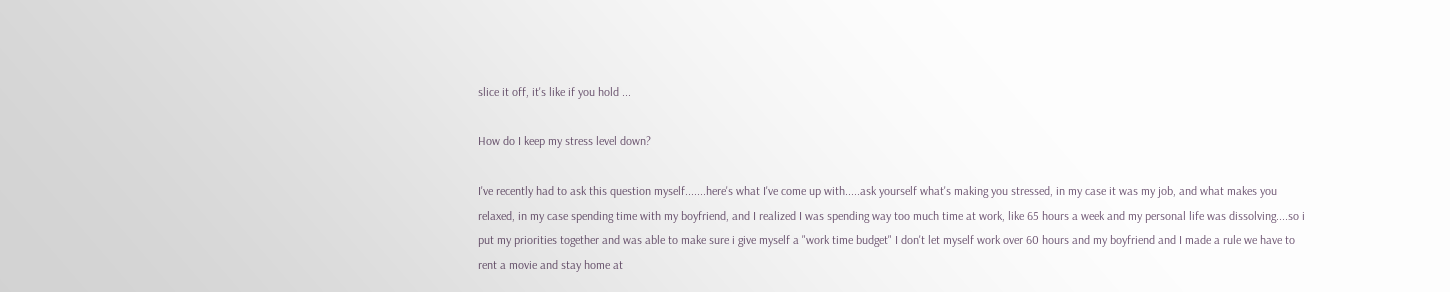slice it off, it's like if you hold ...

How do I keep my stress level down?

I've recently had to ask this question myself.......here's what I've come up with.....ask yourself what's making you stressed, in my case it was my job, and what makes you relaxed, in my case spending time with my boyfriend, and I realized I was spending way too much time at work, like 65 hours a week and my personal life was dissolving....so i put my priorities together and was able to make sure i give myself a "work time budget" I don't let myself work over 60 hours and my boyfriend and I made a rule we have to rent a movie and stay home at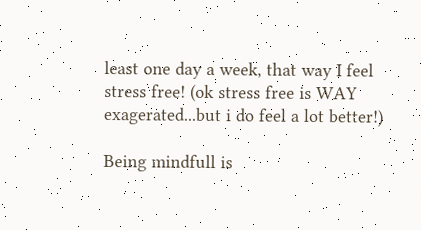least one day a week, that way I feel stress free! (ok stress free is WAY exagerated...but i do feel a lot better!)

Being mindfull is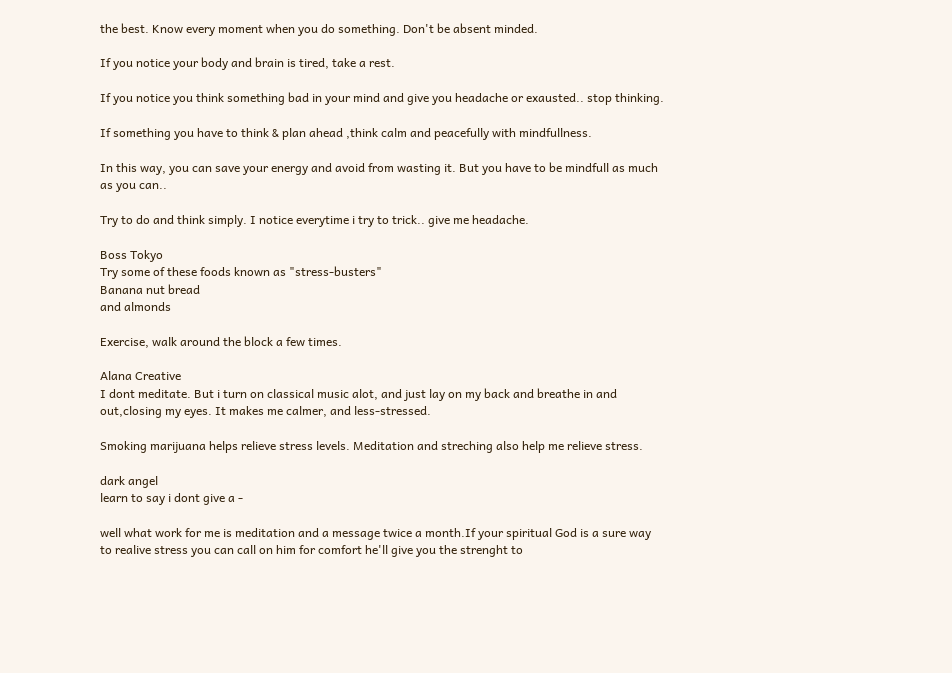the best. Know every moment when you do something. Don't be absent minded.

If you notice your body and brain is tired, take a rest.

If you notice you think something bad in your mind and give you headache or exausted.. stop thinking.

If something you have to think & plan ahead ,think calm and peacefully with mindfullness.

In this way, you can save your energy and avoid from wasting it. But you have to be mindfull as much as you can..

Try to do and think simply. I notice everytime i try to trick.. give me headache.

Boss Tokyo
Try some of these foods known as "stress-busters"
Banana nut bread
and almonds

Exercise, walk around the block a few times.

Alana Creative
I dont meditate. But i turn on classical music alot, and just lay on my back and breathe in and out,closing my eyes. It makes me calmer, and less-stressed.

Smoking marijuana helps relieve stress levels. Meditation and streching also help me relieve stress.

dark angel
learn to say i dont give a -

well what work for me is meditation and a message twice a month.If your spiritual God is a sure way to realive stress you can call on him for comfort he'll give you the strenght to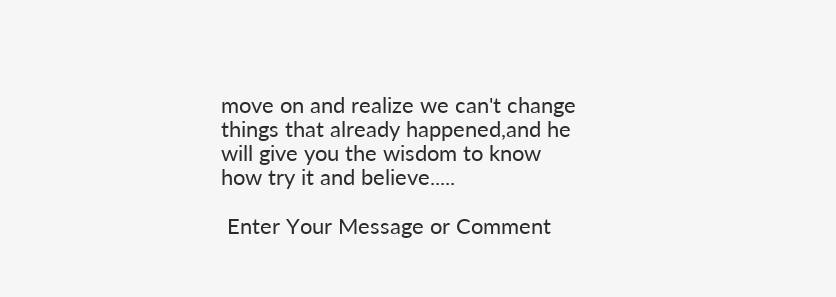move on and realize we can't change things that already happened,and he will give you the wisdom to know how try it and believe.....

 Enter Your Message or Comment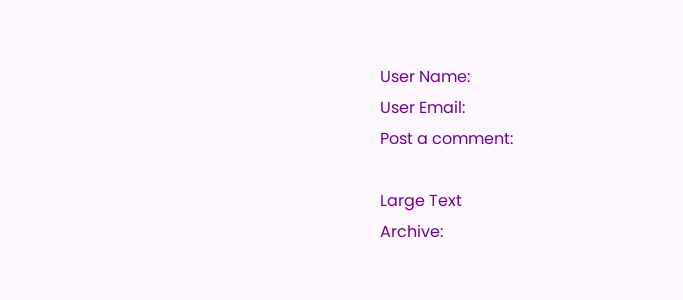User Name:
User Email:
Post a comment:

Large Text
Archive: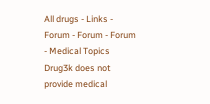All drugs - Links - Forum - Forum - Forum - Medical Topics
Drug3k does not provide medical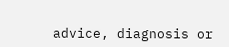advice, diagnosis or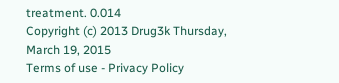treatment. 0.014
Copyright (c) 2013 Drug3k Thursday, March 19, 2015
Terms of use - Privacy Policy